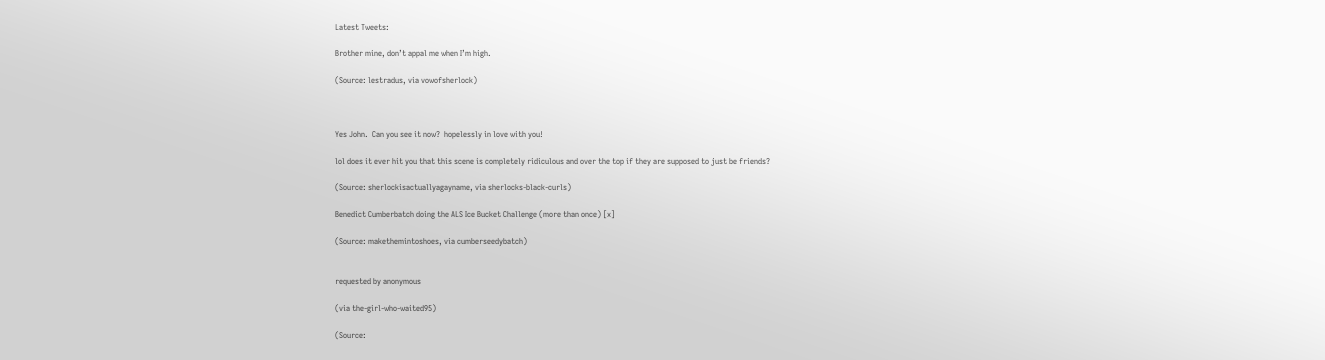Latest Tweets:

Brother mine, don’t appal me when I’m high.

(Source: lestradus, via vowofsherlock)



Yes John.  Can you see it now?  hopelessly in love with you!

lol does it ever hit you that this scene is completely ridiculous and over the top if they are supposed to just be friends?

(Source: sherlockisactuallyagayname, via sherlocks-black-curls)

Benedict Cumberbatch doing the ALS Ice Bucket Challenge (more than once) [x]

(Source: makethemintoshoes, via cumberseedybatch)


requested by anonymous

(via the-girl-who-waited95)

(Source: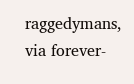raggedymans, via forever-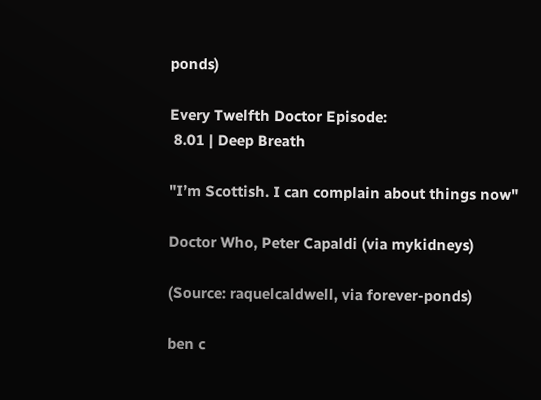ponds)

Every Twelfth Doctor Episode:
 8.01 | Deep Breath

"I’m Scottish. I can complain about things now"

Doctor Who, Peter Capaldi (via mykidneys)

(Source: raquelcaldwell, via forever-ponds)

ben c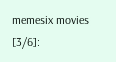memesix movies [3/6]: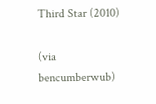Third Star (2010)

(via bencumberwub)